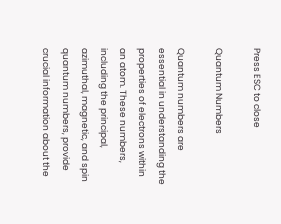Press ESC to close

Quantum Numbers

Quantum numbers are essential in understanding the properties of electrons within an atom. These numbers, including the principal, azimuthal, magnetic, and spin quantum numbers, provide crucial information about the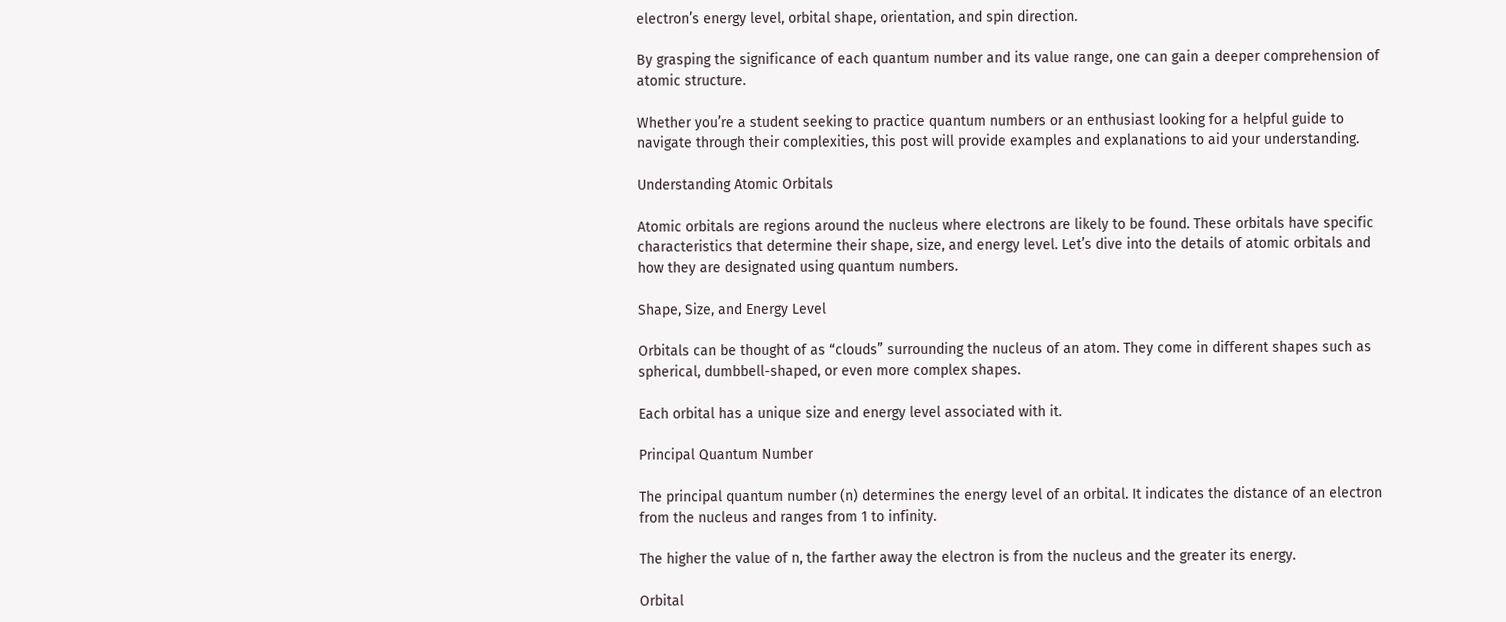electron’s energy level, orbital shape, orientation, and spin direction.

By grasping the significance of each quantum number and its value range, one can gain a deeper comprehension of atomic structure.

Whether you’re a student seeking to practice quantum numbers or an enthusiast looking for a helpful guide to navigate through their complexities, this post will provide examples and explanations to aid your understanding.

Understanding Atomic Orbitals

Atomic orbitals are regions around the nucleus where electrons are likely to be found. These orbitals have specific characteristics that determine their shape, size, and energy level. Let’s dive into the details of atomic orbitals and how they are designated using quantum numbers.

Shape, Size, and Energy Level

Orbitals can be thought of as “clouds” surrounding the nucleus of an atom. They come in different shapes such as spherical, dumbbell-shaped, or even more complex shapes.

Each orbital has a unique size and energy level associated with it.

Principal Quantum Number

The principal quantum number (n) determines the energy level of an orbital. It indicates the distance of an electron from the nucleus and ranges from 1 to infinity.

The higher the value of n, the farther away the electron is from the nucleus and the greater its energy.

Orbital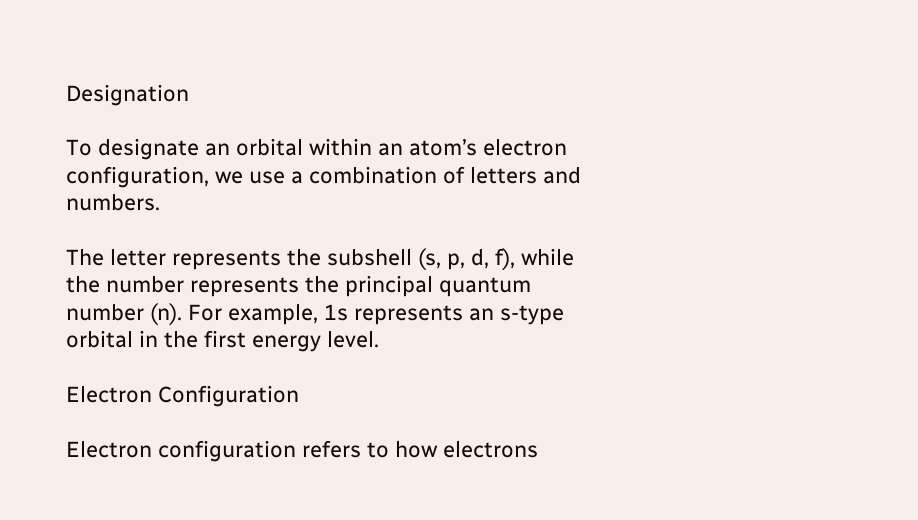Designation

To designate an orbital within an atom’s electron configuration, we use a combination of letters and numbers.

The letter represents the subshell (s, p, d, f), while the number represents the principal quantum number (n). For example, 1s represents an s-type orbital in the first energy level.

Electron Configuration

Electron configuration refers to how electrons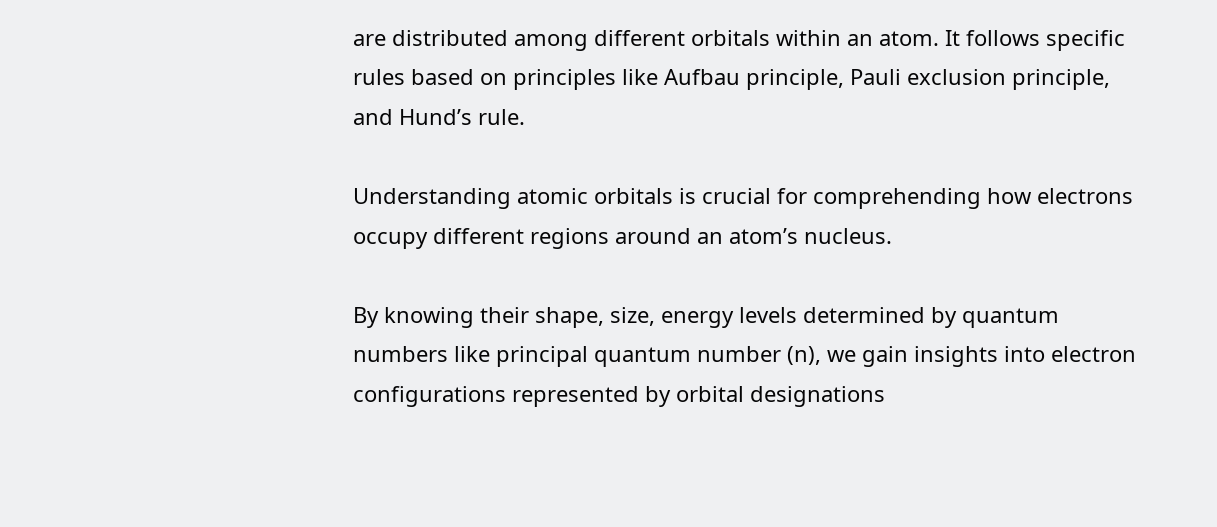are distributed among different orbitals within an atom. It follows specific rules based on principles like Aufbau principle, Pauli exclusion principle, and Hund’s rule.

Understanding atomic orbitals is crucial for comprehending how electrons occupy different regions around an atom’s nucleus.

By knowing their shape, size, energy levels determined by quantum numbers like principal quantum number (n), we gain insights into electron configurations represented by orbital designations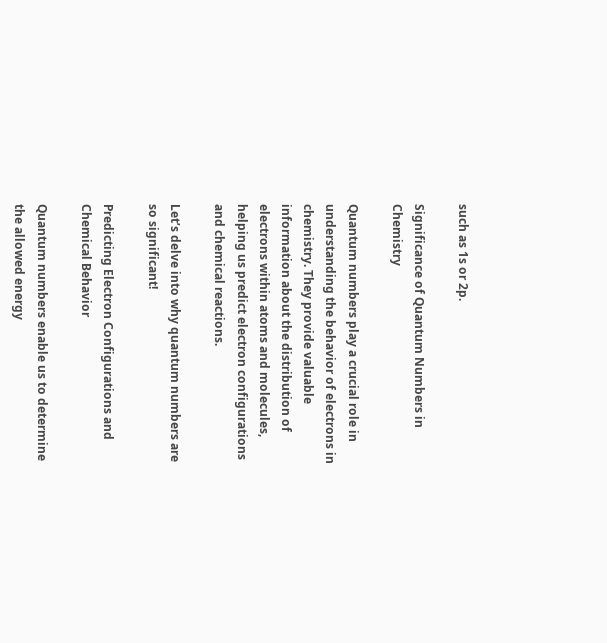such as 1s or 2p.

Significance of Quantum Numbers in Chemistry

Quantum numbers play a crucial role in understanding the behavior of electrons in chemistry. They provide valuable information about the distribution of electrons within atoms and molecules, helping us predict electron configurations and chemical reactions.

Let’s delve into why quantum numbers are so significant!

Predicting Electron Configurations and Chemical Behavior

Quantum numbers enable us to determine the allowed energy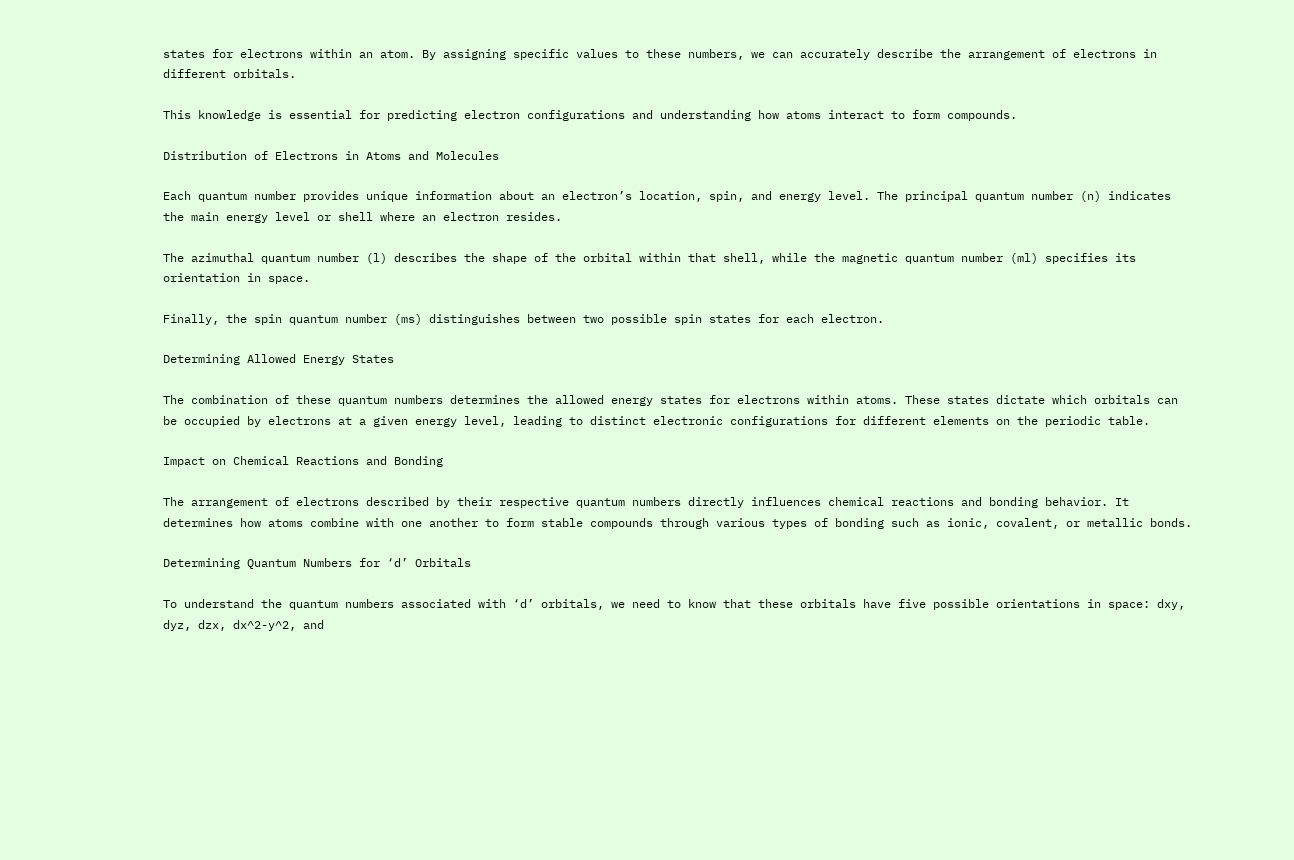states for electrons within an atom. By assigning specific values to these numbers, we can accurately describe the arrangement of electrons in different orbitals.

This knowledge is essential for predicting electron configurations and understanding how atoms interact to form compounds.

Distribution of Electrons in Atoms and Molecules

Each quantum number provides unique information about an electron’s location, spin, and energy level. The principal quantum number (n) indicates the main energy level or shell where an electron resides.

The azimuthal quantum number (l) describes the shape of the orbital within that shell, while the magnetic quantum number (ml) specifies its orientation in space.

Finally, the spin quantum number (ms) distinguishes between two possible spin states for each electron.

Determining Allowed Energy States

The combination of these quantum numbers determines the allowed energy states for electrons within atoms. These states dictate which orbitals can be occupied by electrons at a given energy level, leading to distinct electronic configurations for different elements on the periodic table.

Impact on Chemical Reactions and Bonding

The arrangement of electrons described by their respective quantum numbers directly influences chemical reactions and bonding behavior. It determines how atoms combine with one another to form stable compounds through various types of bonding such as ionic, covalent, or metallic bonds.

Determining Quantum Numbers for ‘d’ Orbitals

To understand the quantum numbers associated with ‘d’ orbitals, we need to know that these orbitals have five possible orientations in space: dxy, dyz, dzx, dx^2-y^2, and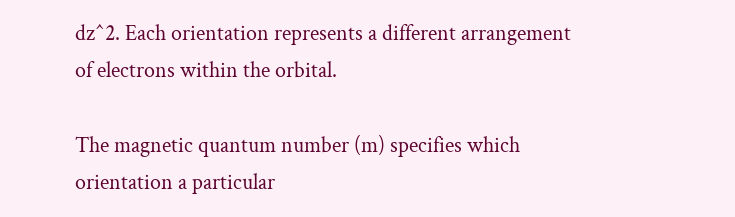dz^2. Each orientation represents a different arrangement of electrons within the orbital.

The magnetic quantum number (m) specifies which orientation a particular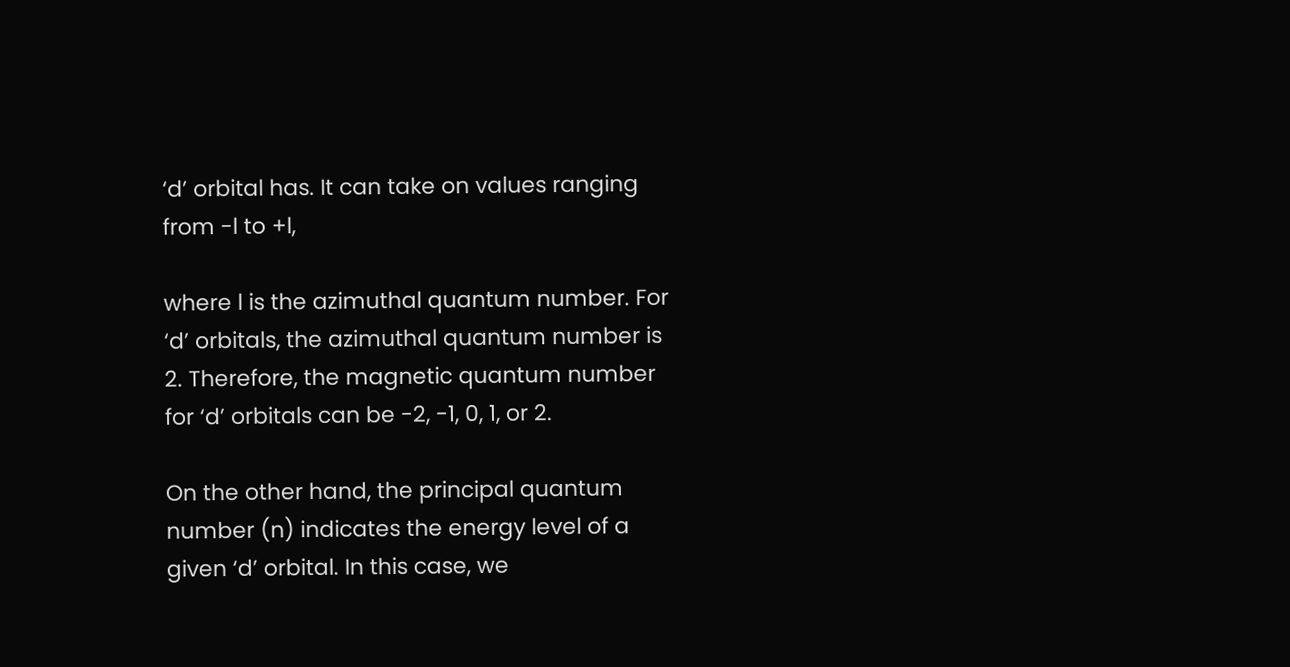‘d’ orbital has. It can take on values ranging from -l to +l,

where l is the azimuthal quantum number. For ‘d’ orbitals, the azimuthal quantum number is 2. Therefore, the magnetic quantum number for ‘d’ orbitals can be -2, -1, 0, 1, or 2.

On the other hand, the principal quantum number (n) indicates the energy level of a given ‘d’ orbital. In this case, we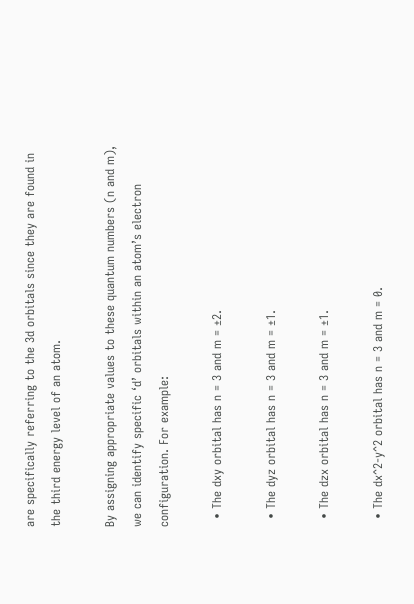are specifically referring to the 3d orbitals since they are found in the third energy level of an atom.

By assigning appropriate values to these quantum numbers (n and m), we can identify specific ‘d’ orbitals within an atom’s electron configuration. For example:

  • The dxy orbital has n = 3 and m = ±2.

  • The dyz orbital has n = 3 and m = ±1.

  • The dzx orbital has n = 3 and m = ±1.

  • The dx^2-y^2 orbital has n = 3 and m = 0.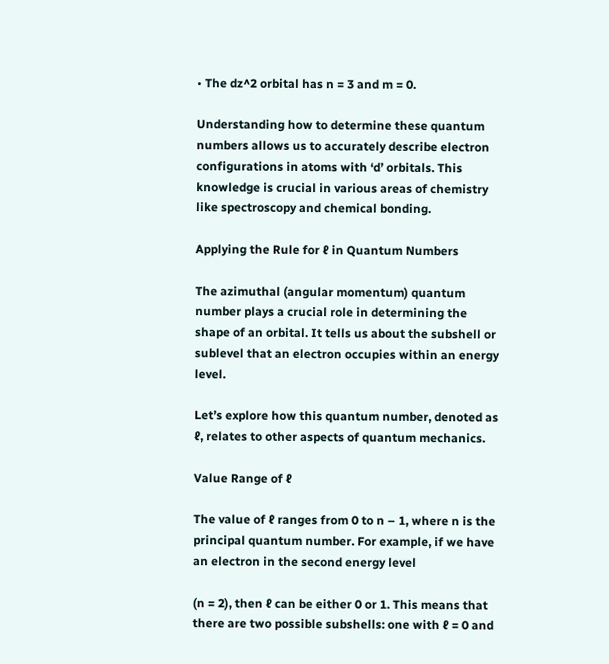• The dz^2 orbital has n = 3 and m = 0.

Understanding how to determine these quantum numbers allows us to accurately describe electron configurations in atoms with ‘d’ orbitals. This knowledge is crucial in various areas of chemistry like spectroscopy and chemical bonding.

Applying the Rule for ℓ in Quantum Numbers

The azimuthal (angular momentum) quantum number plays a crucial role in determining the shape of an orbital. It tells us about the subshell or sublevel that an electron occupies within an energy level.

Let’s explore how this quantum number, denoted as ℓ, relates to other aspects of quantum mechanics.

Value Range of ℓ

The value of ℓ ranges from 0 to n – 1, where n is the principal quantum number. For example, if we have an electron in the second energy level

(n = 2), then ℓ can be either 0 or 1. This means that there are two possible subshells: one with ℓ = 0 and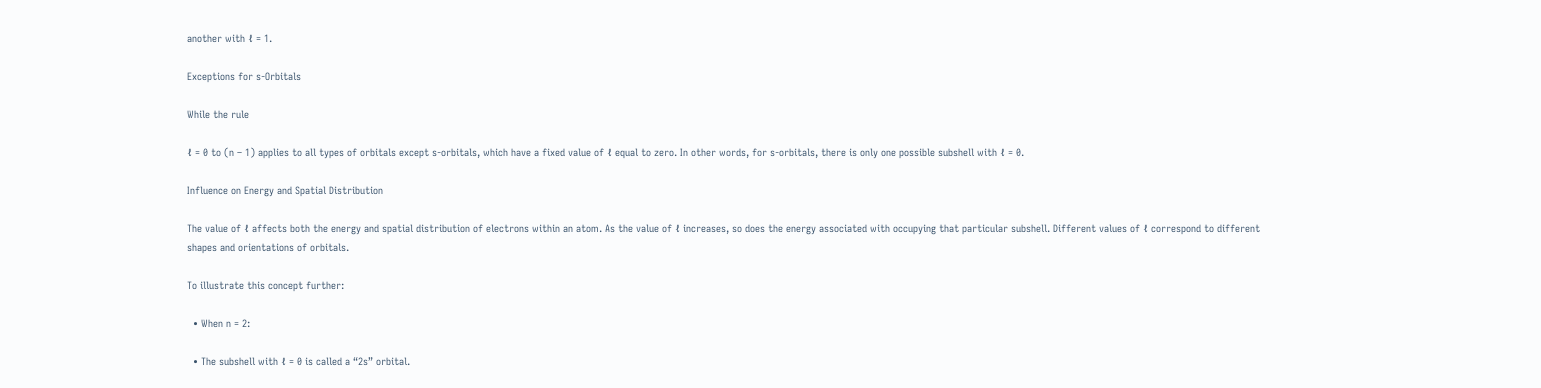another with ℓ = 1.

Exceptions for s-Orbitals

While the rule

ℓ = 0 to (n – 1) applies to all types of orbitals except s-orbitals, which have a fixed value of ℓ equal to zero. In other words, for s-orbitals, there is only one possible subshell with ℓ = 0.

Influence on Energy and Spatial Distribution

The value of ℓ affects both the energy and spatial distribution of electrons within an atom. As the value of ℓ increases, so does the energy associated with occupying that particular subshell. Different values of ℓ correspond to different shapes and orientations of orbitals.

To illustrate this concept further:

  • When n = 2:

  • The subshell with ℓ = 0 is called a “2s” orbital.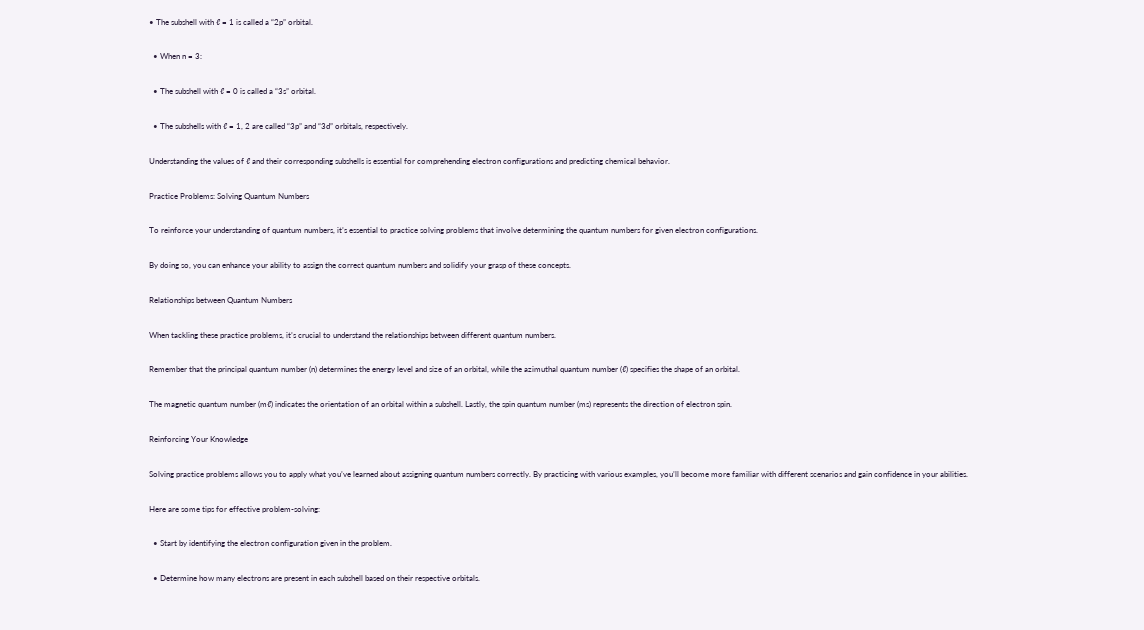• The subshell with ℓ = 1 is called a “2p” orbital.

  • When n = 3:

  • The subshell with ℓ = 0 is called a “3s” orbital.

  • The subshells with ℓ = 1, 2 are called “3p” and “3d” orbitals, respectively.

Understanding the values of ℓ and their corresponding subshells is essential for comprehending electron configurations and predicting chemical behavior.

Practice Problems: Solving Quantum Numbers

To reinforce your understanding of quantum numbers, it’s essential to practice solving problems that involve determining the quantum numbers for given electron configurations.

By doing so, you can enhance your ability to assign the correct quantum numbers and solidify your grasp of these concepts.

Relationships between Quantum Numbers

When tackling these practice problems, it’s crucial to understand the relationships between different quantum numbers.

Remember that the principal quantum number (n) determines the energy level and size of an orbital, while the azimuthal quantum number (ℓ) specifies the shape of an orbital.

The magnetic quantum number (mℓ) indicates the orientation of an orbital within a subshell. Lastly, the spin quantum number (ms) represents the direction of electron spin.

Reinforcing Your Knowledge

Solving practice problems allows you to apply what you’ve learned about assigning quantum numbers correctly. By practicing with various examples, you’ll become more familiar with different scenarios and gain confidence in your abilities.

Here are some tips for effective problem-solving:

  • Start by identifying the electron configuration given in the problem.

  • Determine how many electrons are present in each subshell based on their respective orbitals.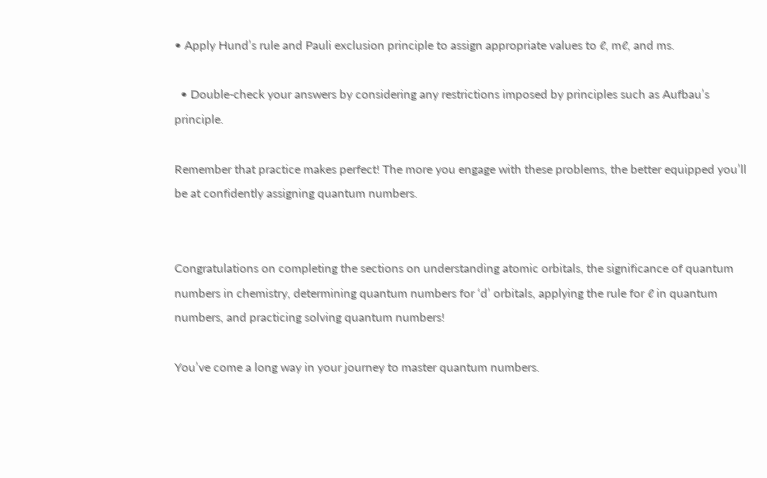• Apply Hund’s rule and Pauli exclusion principle to assign appropriate values to ℓ, mℓ, and ms.

  • Double-check your answers by considering any restrictions imposed by principles such as Aufbau’s principle.

Remember that practice makes perfect! The more you engage with these problems, the better equipped you’ll be at confidently assigning quantum numbers.


Congratulations on completing the sections on understanding atomic orbitals, the significance of quantum numbers in chemistry, determining quantum numbers for ‘d’ orbitals, applying the rule for ℓ in quantum numbers, and practicing solving quantum numbers!

You’ve come a long way in your journey to master quantum numbers.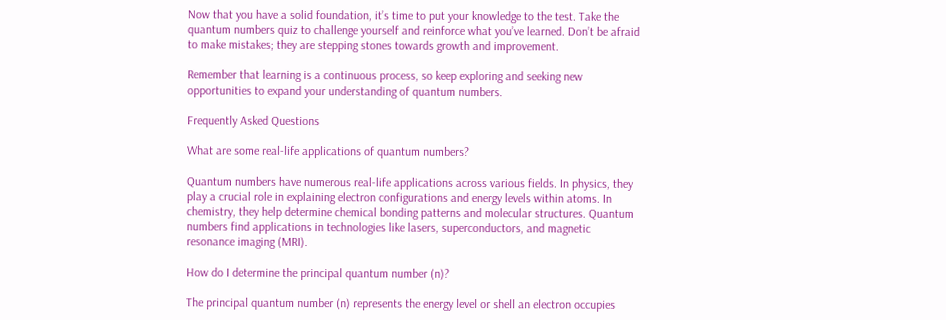Now that you have a solid foundation, it’s time to put your knowledge to the test. Take the quantum numbers quiz to challenge yourself and reinforce what you’ve learned. Don’t be afraid to make mistakes; they are stepping stones towards growth and improvement.

Remember that learning is a continuous process, so keep exploring and seeking new opportunities to expand your understanding of quantum numbers.

Frequently Asked Questions

What are some real-life applications of quantum numbers?

Quantum numbers have numerous real-life applications across various fields. In physics, they play a crucial role in explaining electron configurations and energy levels within atoms. In chemistry, they help determine chemical bonding patterns and molecular structures. Quantum numbers find applications in technologies like lasers, superconductors, and magnetic resonance imaging (MRI).

How do I determine the principal quantum number (n)?

The principal quantum number (n) represents the energy level or shell an electron occupies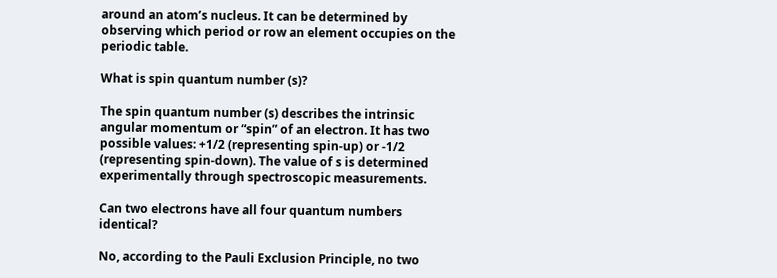around an atom’s nucleus. It can be determined by observing which period or row an element occupies on the periodic table.

What is spin quantum number (s)?

The spin quantum number (s) describes the intrinsic angular momentum or “spin” of an electron. It has two possible values: +1/2 (representing spin-up) or -1/2 (representing spin-down). The value of s is determined experimentally through spectroscopic measurements.

Can two electrons have all four quantum numbers identical?

No, according to the Pauli Exclusion Principle, no two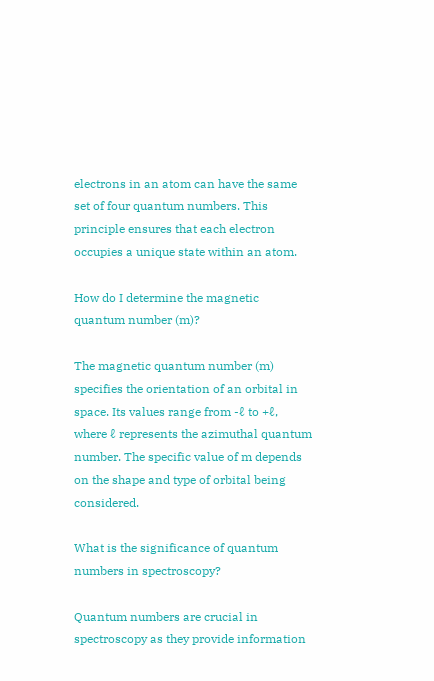electrons in an atom can have the same set of four quantum numbers. This principle ensures that each electron occupies a unique state within an atom.

How do I determine the magnetic quantum number (m)?

The magnetic quantum number (m) specifies the orientation of an orbital in space. Its values range from -ℓ to +ℓ, where ℓ represents the azimuthal quantum number. The specific value of m depends on the shape and type of orbital being considered.

What is the significance of quantum numbers in spectroscopy?

Quantum numbers are crucial in spectroscopy as they provide information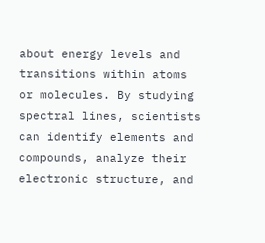about energy levels and transitions within atoms or molecules. By studying spectral lines, scientists can identify elements and compounds, analyze their electronic structure, and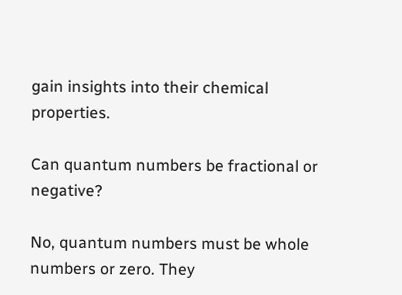gain insights into their chemical properties.

Can quantum numbers be fractional or negative?

No, quantum numbers must be whole numbers or zero. They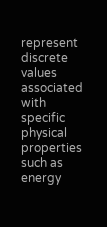represent discrete values associated with specific physical properties such as energy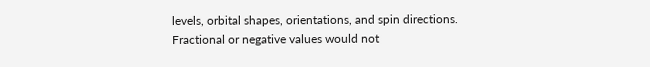levels, orbital shapes, orientations, and spin directions. Fractional or negative values would not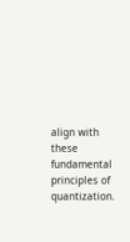align with these fundamental principles of quantization.